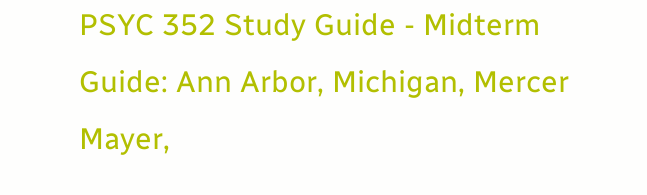PSYC 352 Study Guide - Midterm Guide: Ann Arbor, Michigan, Mercer Mayer,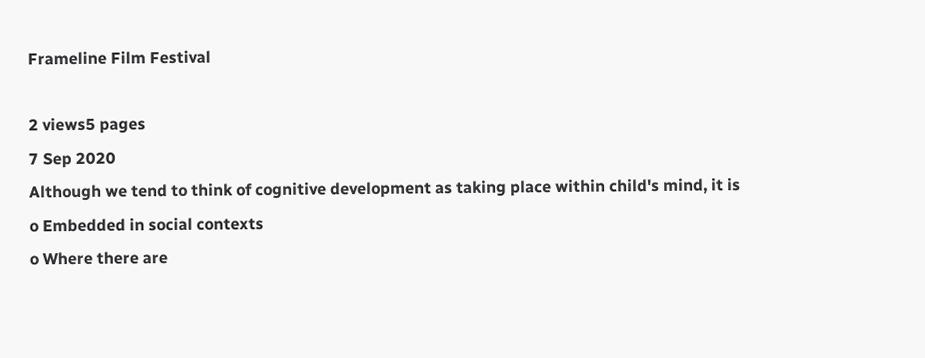Frameline Film Festival

2 views5 pages
7 Sep 2020
Although we tend to think of cognitive development as taking place within child's mind, it is
o Embedded in social contexts
o Where there are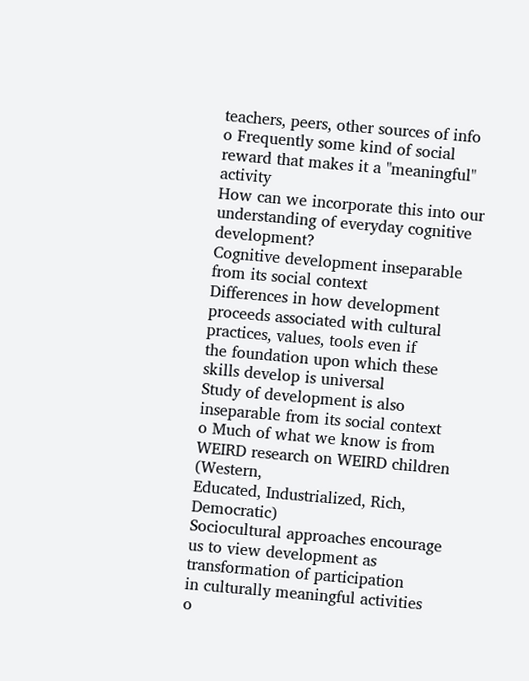teachers, peers, other sources of info
o Frequently some kind of social reward that makes it a "meaningful" activity
How can we incorporate this into our understanding of everyday cognitive development?
Cognitive development inseparable from its social context
Differences in how development proceeds associated with cultural practices, values, tools even if
the foundation upon which these skills develop is universal
Study of development is also inseparable from its social context
o Much of what we know is from WEIRD research on WEIRD children (Western,
Educated, Industrialized, Rich, Democratic)
Sociocultural approaches encourage us to view development as transformation of participation
in culturally meaningful activities
o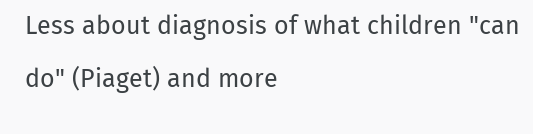Less about diagnosis of what children "can do" (Piaget) and more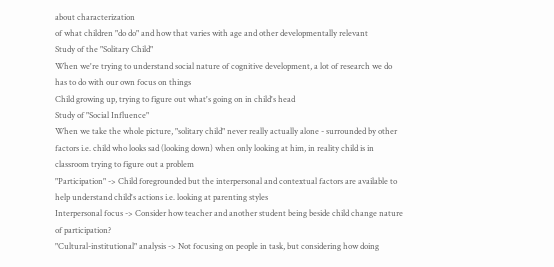about characterization
of what children "do do" and how that varies with age and other developmentally relevant
Study of the "Solitary Child"
When we're trying to understand social nature of cognitive development, a lot of research we do
has to do with our own focus on things
Child growing up, trying to figure out what's going on in child's head
Study of "Social Influence"
When we take the whole picture, "solitary child" never really actually alone - surrounded by other
factors i.e. child who looks sad (looking down) when only looking at him, in reality child is in
classroom trying to figure out a problem
"Participation" -> Child foregrounded but the interpersonal and contextual factors are available to
help understand child's actions i.e. looking at parenting styles
Interpersonal focus -> Consider how teacher and another student being beside child change nature
of participation?
"Cultural-institutional" analysis -> Not focusing on people in task, but considering how doing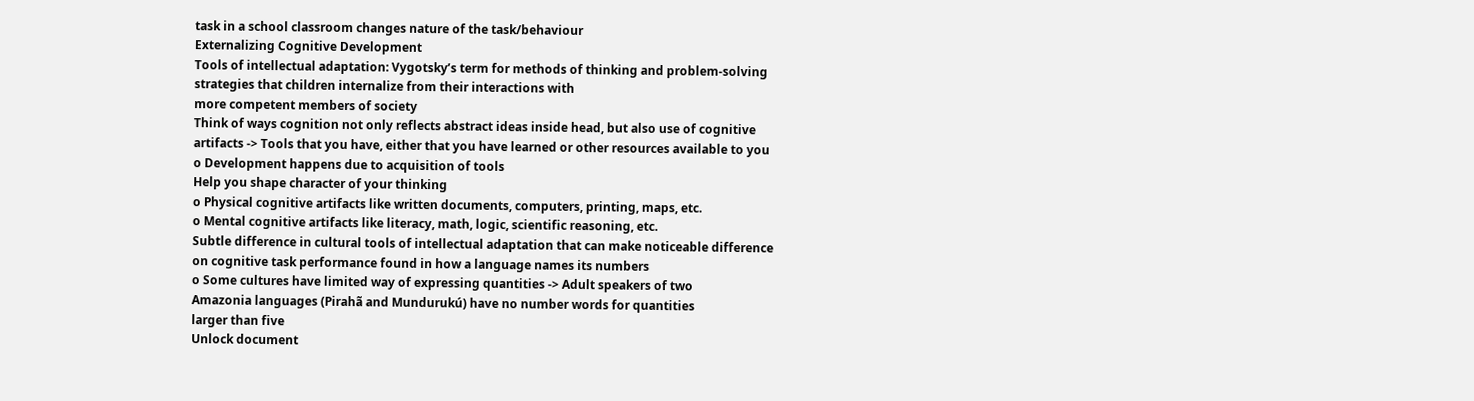task in a school classroom changes nature of the task/behaviour
Externalizing Cognitive Development
Tools of intellectual adaptation: Vygotsky’s term for methods of thinking and problem-solving
strategies that children internalize from their interactions with
more competent members of society
Think of ways cognition not only reflects abstract ideas inside head, but also use of cognitive
artifacts -> Tools that you have, either that you have learned or other resources available to you
o Development happens due to acquisition of tools
Help you shape character of your thinking
o Physical cognitive artifacts like written documents, computers, printing, maps, etc.
o Mental cognitive artifacts like literacy, math, logic, scientific reasoning, etc.
Subtle difference in cultural tools of intellectual adaptation that can make noticeable difference
on cognitive task performance found in how a language names its numbers
o Some cultures have limited way of expressing quantities -> Adult speakers of two
Amazonia languages (Pirahã and Mundurukú) have no number words for quantities
larger than five
Unlock document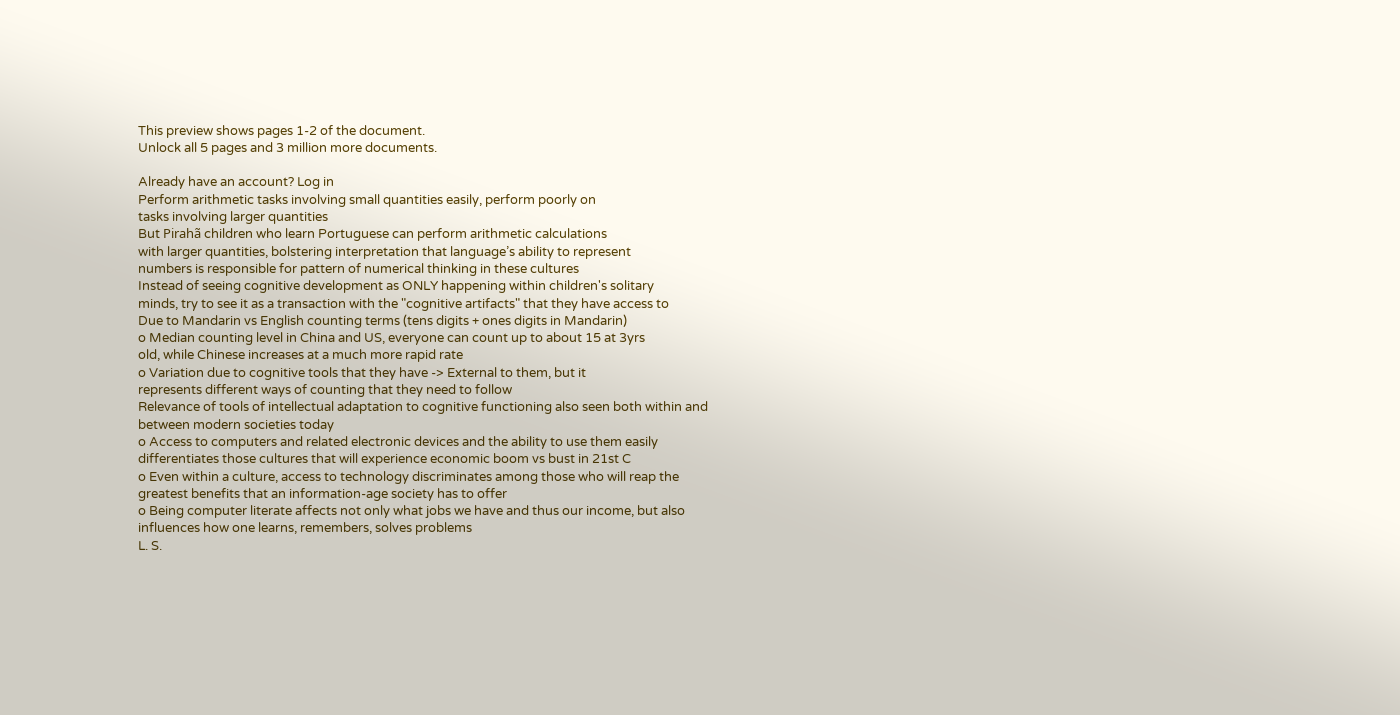This preview shows pages 1-2 of the document.
Unlock all 5 pages and 3 million more documents.

Already have an account? Log in
Perform arithmetic tasks involving small quantities easily, perform poorly on
tasks involving larger quantities
But Pirahã children who learn Portuguese can perform arithmetic calculations
with larger quantities, bolstering interpretation that language’s ability to represent
numbers is responsible for pattern of numerical thinking in these cultures
Instead of seeing cognitive development as ONLY happening within children's solitary
minds, try to see it as a transaction with the "cognitive artifacts" that they have access to
Due to Mandarin vs English counting terms (tens digits + ones digits in Mandarin)
o Median counting level in China and US, everyone can count up to about 15 at 3yrs
old, while Chinese increases at a much more rapid rate
o Variation due to cognitive tools that they have -> External to them, but it
represents different ways of counting that they need to follow
Relevance of tools of intellectual adaptation to cognitive functioning also seen both within and
between modern societies today
o Access to computers and related electronic devices and the ability to use them easily
differentiates those cultures that will experience economic boom vs bust in 21st C
o Even within a culture, access to technology discriminates among those who will reap the
greatest benefits that an information-age society has to offer
o Being computer literate affects not only what jobs we have and thus our income, but also
influences how one learns, remembers, solves problems
L. S.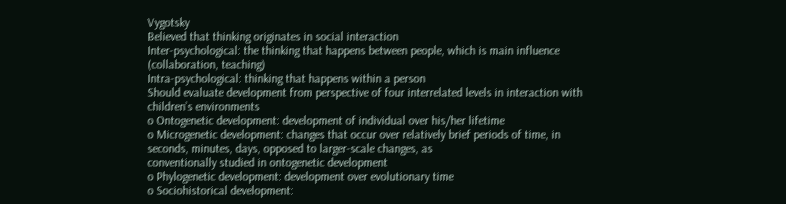Vygotsky
Believed that thinking originates in social interaction
Inter-psychological: the thinking that happens between people, which is main influence
(collaboration, teaching)
Intra-psychological: thinking that happens within a person
Should evaluate development from perspective of four interrelated levels in interaction with
children’s environments
o Ontogenetic development: development of individual over his/her lifetime
o Microgenetic development: changes that occur over relatively brief periods of time, in
seconds, minutes, days, opposed to larger-scale changes, as
conventionally studied in ontogenetic development
o Phylogenetic development: development over evolutionary time
o Sociohistorical development: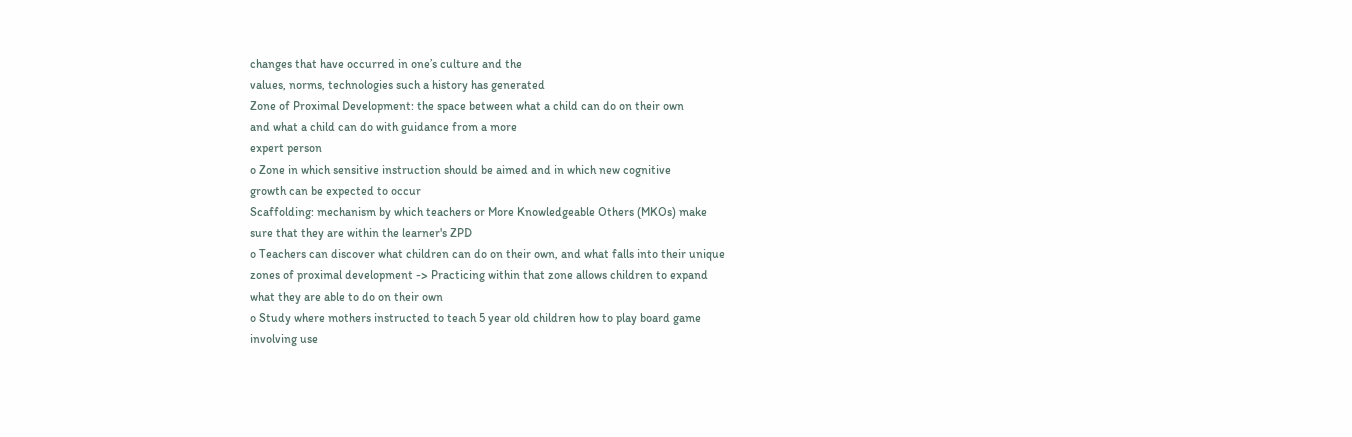changes that have occurred in one’s culture and the
values, norms, technologies such a history has generated
Zone of Proximal Development: the space between what a child can do on their own
and what a child can do with guidance from a more
expert person
o Zone in which sensitive instruction should be aimed and in which new cognitive
growth can be expected to occur
Scaffolding: mechanism by which teachers or More Knowledgeable Others (MKOs) make
sure that they are within the learner's ZPD
o Teachers can discover what children can do on their own, and what falls into their unique
zones of proximal development -> Practicing within that zone allows children to expand
what they are able to do on their own
o Study where mothers instructed to teach 5 year old children how to play board game
involving use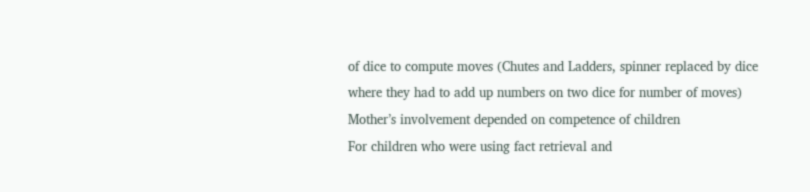of dice to compute moves (Chutes and Ladders, spinner replaced by dice
where they had to add up numbers on two dice for number of moves)
Mother’s involvement depended on competence of children
For children who were using fact retrieval and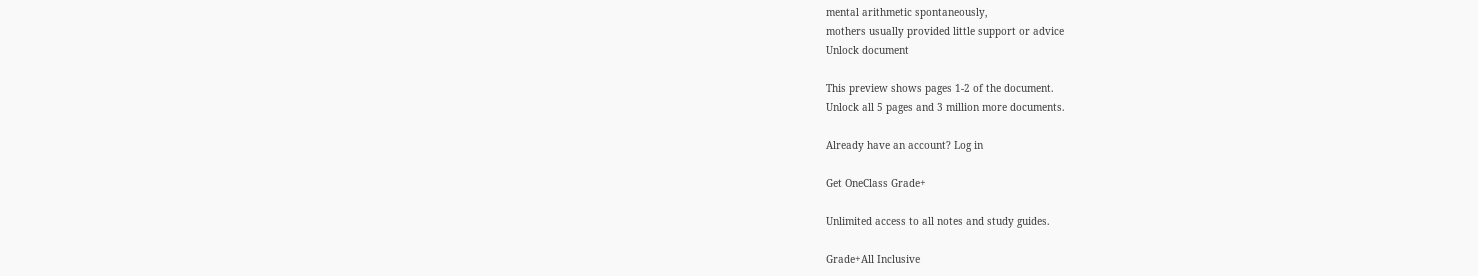mental arithmetic spontaneously,
mothers usually provided little support or advice
Unlock document

This preview shows pages 1-2 of the document.
Unlock all 5 pages and 3 million more documents.

Already have an account? Log in

Get OneClass Grade+

Unlimited access to all notes and study guides.

Grade+All Inclusive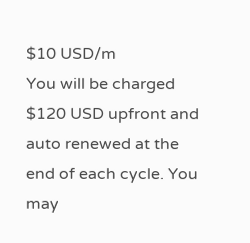$10 USD/m
You will be charged $120 USD upfront and auto renewed at the end of each cycle. You may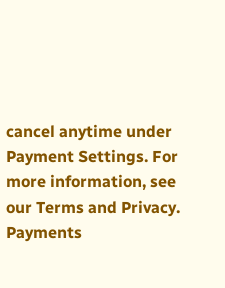cancel anytime under Payment Settings. For more information, see our Terms and Privacy.
Payments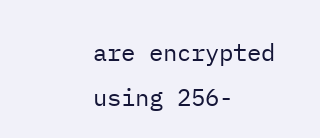are encrypted using 256-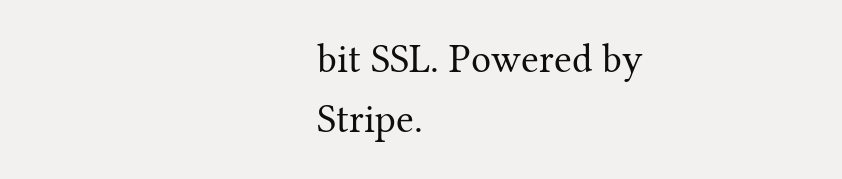bit SSL. Powered by Stripe.